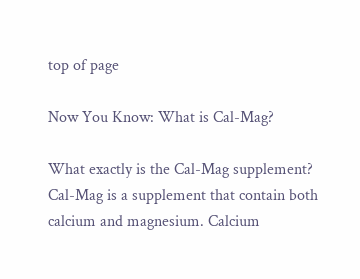top of page

Now You Know: What is Cal-Mag?

What exactly is the Cal-Mag supplement? Cal-Mag is a supplement that contain both calcium and magnesium. Calcium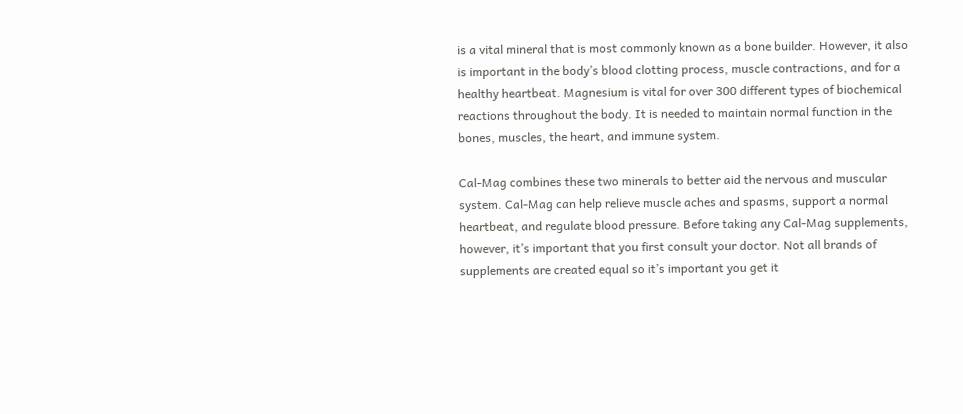is a vital mineral that is most commonly known as a bone builder. However, it also is important in the body’s blood clotting process, muscle contractions, and for a healthy heartbeat. Magnesium is vital for over 300 different types of biochemical reactions throughout the body. It is needed to maintain normal function in the bones, muscles, the heart, and immune system.

Cal-Mag combines these two minerals to better aid the nervous and muscular system. Cal-Mag can help relieve muscle aches and spasms, support a normal heartbeat, and regulate blood pressure. Before taking any Cal-Mag supplements, however, it’s important that you first consult your doctor. Not all brands of supplements are created equal so it’s important you get it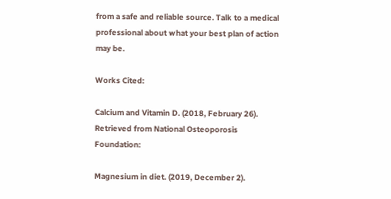from a safe and reliable source. Talk to a medical professional about what your best plan of action may be.

Works Cited:

Calcium and Vitamin D. (2018, February 26). Retrieved from National Osteoporosis Foundation:

Magnesium in diet. (2019, December 2).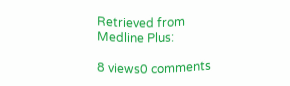Retrieved from Medline Plus:

8 views0 comments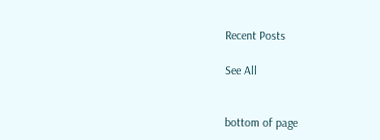Recent Posts

See All


bottom of page